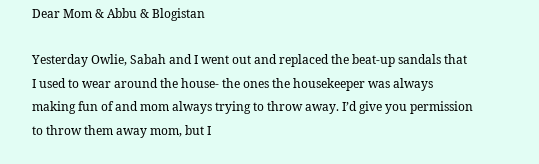Dear Mom & Abbu & Blogistan

Yesterday Owlie, Sabah and I went out and replaced the beat-up sandals that I used to wear around the house- the ones the housekeeper was always making fun of and mom always trying to throw away. I’d give you permission to throw them away mom, but I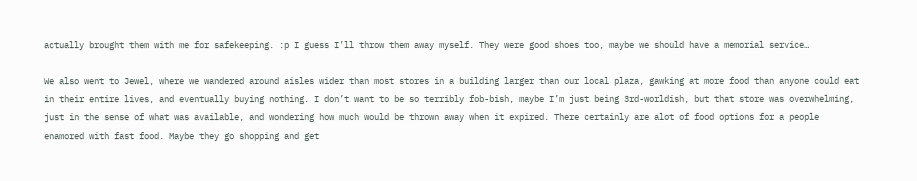actually brought them with me for safekeeping. :p I guess I’ll throw them away myself. They were good shoes too, maybe we should have a memorial service…

We also went to Jewel, where we wandered around aisles wider than most stores in a building larger than our local plaza, gawking at more food than anyone could eat in their entire lives, and eventually buying nothing. I don’t want to be so terribly fob-bish, maybe I’m just being 3rd-worldish, but that store was overwhelming, just in the sense of what was available, and wondering how much would be thrown away when it expired. There certainly are alot of food options for a people enamored with fast food. Maybe they go shopping and get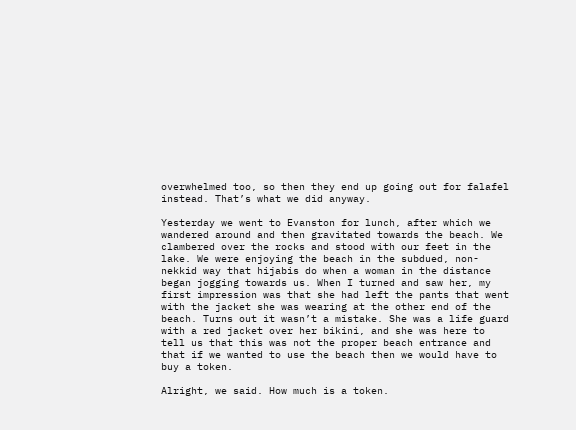overwhelmed too, so then they end up going out for falafel instead. That’s what we did anyway.

Yesterday we went to Evanston for lunch, after which we wandered around and then gravitated towards the beach. We clambered over the rocks and stood with our feet in the lake. We were enjoying the beach in the subdued, non-nekkid way that hijabis do when a woman in the distance began jogging towards us. When I turned and saw her, my first impression was that she had left the pants that went with the jacket she was wearing at the other end of the beach. Turns out it wasn’t a mistake. She was a life guard with a red jacket over her bikini, and she was here to tell us that this was not the proper beach entrance and that if we wanted to use the beach then we would have to buy a token.

Alright, we said. How much is a token.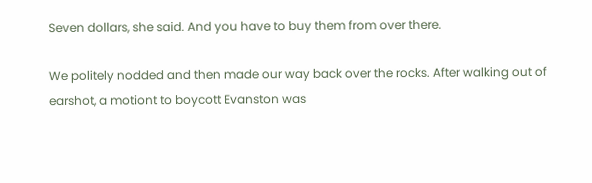Seven dollars, she said. And you have to buy them from over there.

We politely nodded and then made our way back over the rocks. After walking out of earshot, a motiont to boycott Evanston was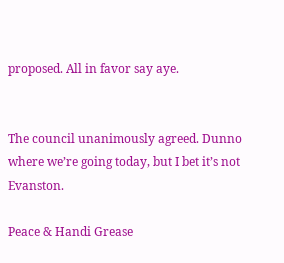proposed. All in favor say aye.


The council unanimously agreed. Dunno where we’re going today, but I bet it’s not Evanston.

Peace & Handi Grease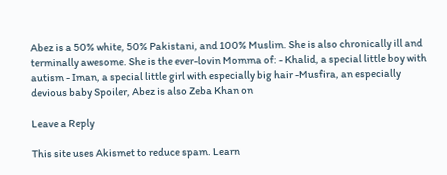Abez is a 50% white, 50% Pakistani, and 100% Muslim. She is also chronically ill and terminally awesome. She is the ever-lovin Momma of: - Khalid, a special little boy with autism - Iman, a special little girl with especially big hair -Musfira, an especially devious baby Spoiler, Abez is also Zeba Khan on

Leave a Reply

This site uses Akismet to reduce spam. Learn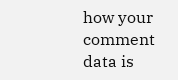how your comment data is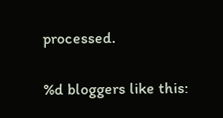processed.

%d bloggers like this: